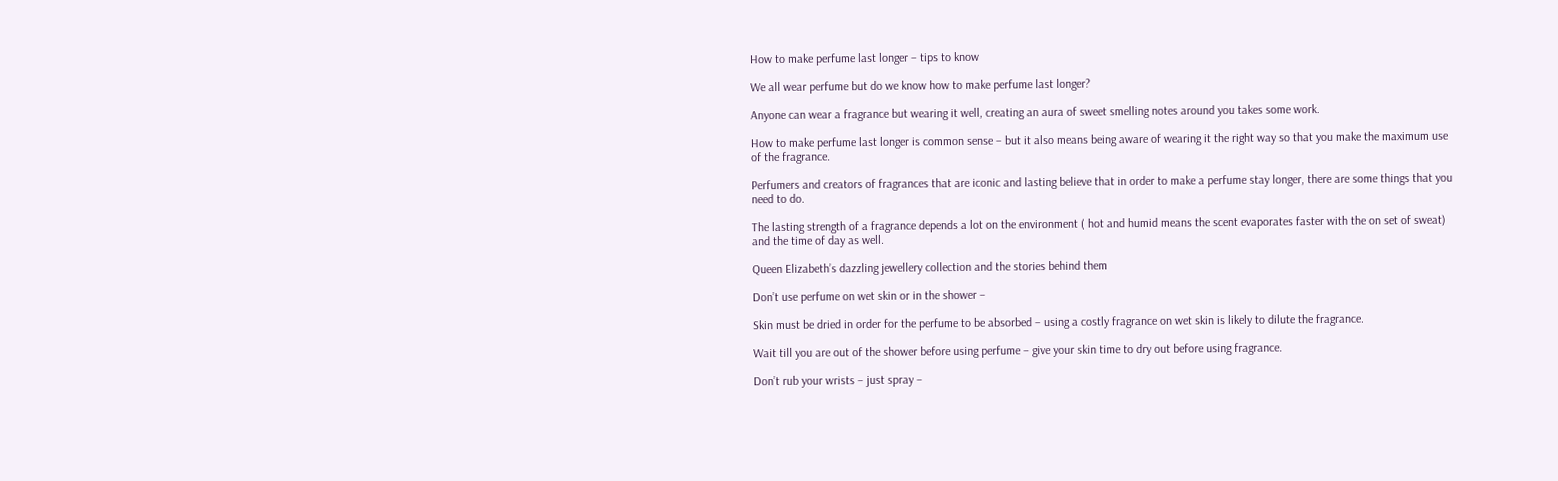How to make perfume last longer – tips to know

We all wear perfume but do we know how to make perfume last longer?

Anyone can wear a fragrance but wearing it well, creating an aura of sweet smelling notes around you takes some work.

How to make perfume last longer is common sense – but it also means being aware of wearing it the right way so that you make the maximum use of the fragrance.

Perfumers and creators of fragrances that are iconic and lasting believe that in order to make a perfume stay longer, there are some things that you need to do.

The lasting strength of a fragrance depends a lot on the environment ( hot and humid means the scent evaporates faster with the on set of sweat) and the time of day as well.

Queen Elizabeth’s dazzling jewellery collection and the stories behind them

Don’t use perfume on wet skin or in the shower –

Skin must be dried in order for the perfume to be absorbed – using a costly fragrance on wet skin is likely to dilute the fragrance.

Wait till you are out of the shower before using perfume – give your skin time to dry out before using fragrance.

Don’t rub your wrists – just spray –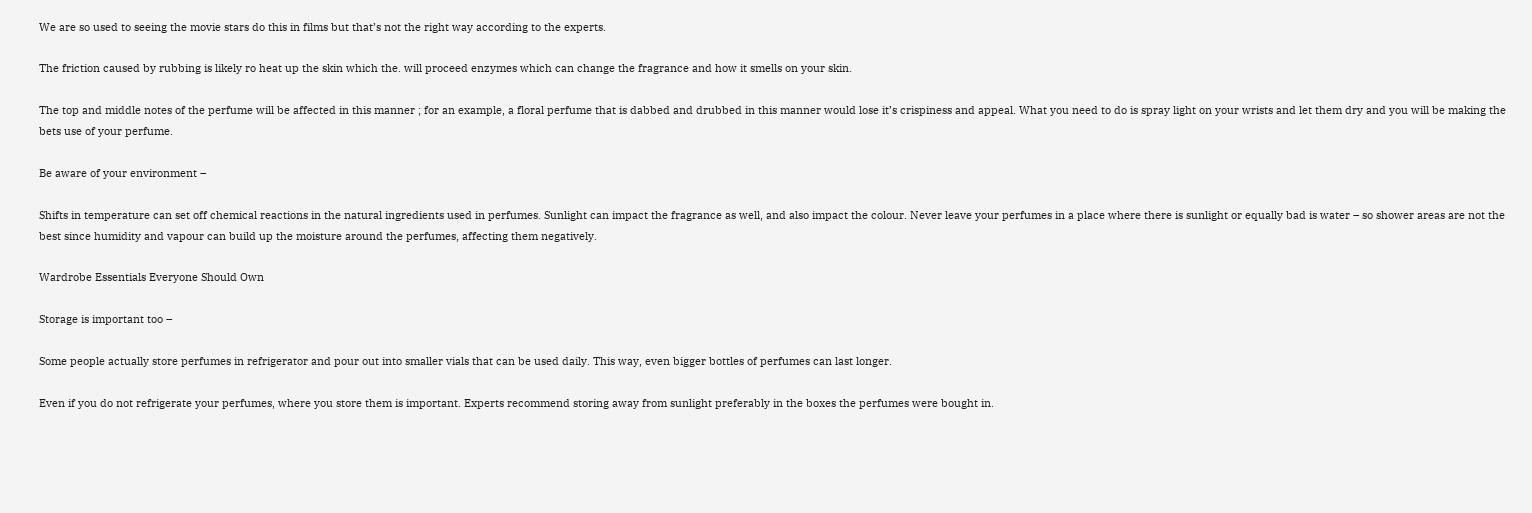We are so used to seeing the movie stars do this in films but that’s not the right way according to the experts.

The friction caused by rubbing is likely ro heat up the skin which the. will proceed enzymes which can change the fragrance and how it smells on your skin.

The top and middle notes of the perfume will be affected in this manner ; for an example, a floral perfume that is dabbed and drubbed in this manner would lose it’s crispiness and appeal. What you need to do is spray light on your wrists and let them dry and you will be making the bets use of your perfume.

Be aware of your environment –

Shifts in temperature can set off chemical reactions in the natural ingredients used in perfumes. Sunlight can impact the fragrance as well, and also impact the colour. Never leave your perfumes in a place where there is sunlight or equally bad is water – so shower areas are not the best since humidity and vapour can build up the moisture around the perfumes, affecting them negatively.

Wardrobe Essentials Everyone Should Own

Storage is important too –

Some people actually store perfumes in refrigerator and pour out into smaller vials that can be used daily. This way, even bigger bottles of perfumes can last longer.

Even if you do not refrigerate your perfumes, where you store them is important. Experts recommend storing away from sunlight preferably in the boxes the perfumes were bought in.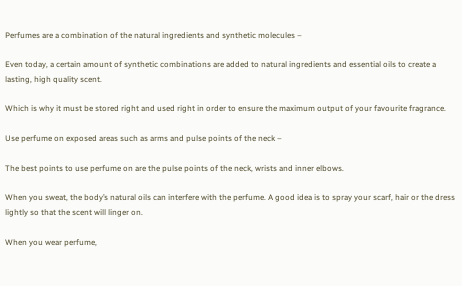Perfumes are a combination of the natural ingredients and synthetic molecules –

Even today, a certain amount of synthetic combinations are added to natural ingredients and essential oils to create a lasting, high quality scent.

Which is why it must be stored right and used right in order to ensure the maximum output of your favourite fragrance.

Use perfume on exposed areas such as arms and pulse points of the neck –

The best points to use perfume on are the pulse points of the neck, wrists and inner elbows.

When you sweat, the body’s natural oils can interfere with the perfume. A good idea is to spray your scarf, hair or the dress lightly so that the scent will linger on.

When you wear perfume,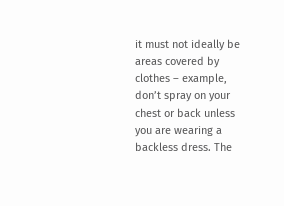it must not ideally be areas covered by clothes – example, don’t spray on your chest or back unless you are wearing a backless dress. The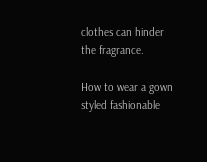clothes can hinder the fragrance.

How to wear a gown styled fashionable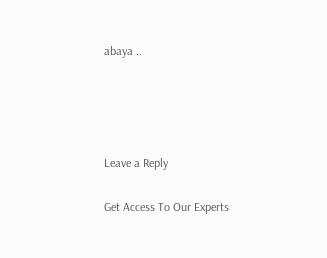abaya ..




Leave a Reply

Get Access To Our Experts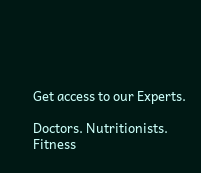Get access to our Experts.

Doctors. Nutritionists. Fitness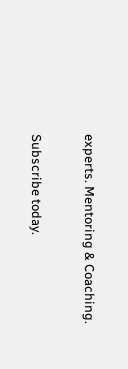experts. Mentoring & Coaching.

Subscribe today.